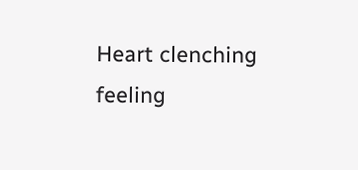Heart clenching feeling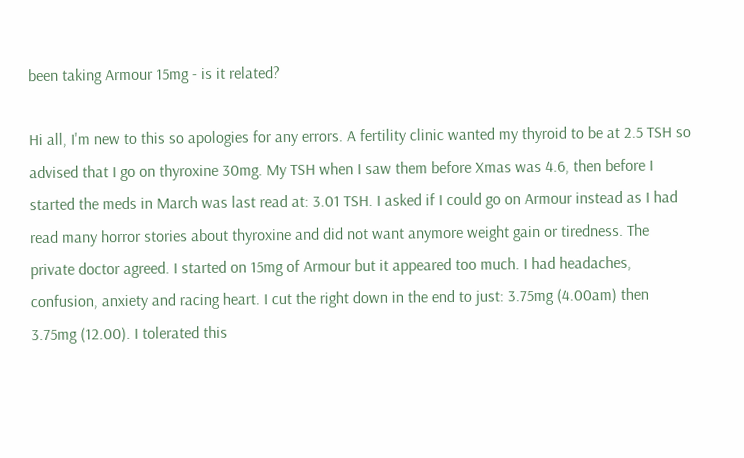been taking Armour 15mg - is it related?

Hi all, I'm new to this so apologies for any errors. A fertility clinic wanted my thyroid to be at 2.5 TSH so advised that I go on thyroxine 30mg. My TSH when I saw them before Xmas was 4.6, then before I started the meds in March was last read at: 3.01 TSH. I asked if I could go on Armour instead as I had read many horror stories about thyroxine and did not want anymore weight gain or tiredness. The private doctor agreed. I started on 15mg of Armour but it appeared too much. I had headaches, confusion, anxiety and racing heart. I cut the right down in the end to just: 3.75mg (4.00am) then 3.75mg (12.00). I tolerated this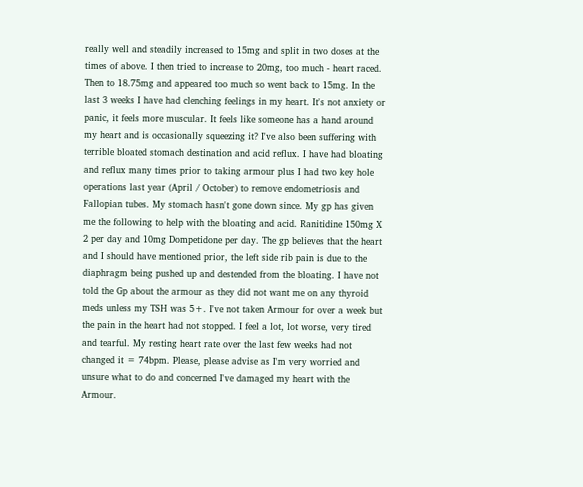really well and steadily increased to 15mg and split in two doses at the times of above. I then tried to increase to 20mg, too much - heart raced. Then to 18.75mg and appeared too much so went back to 15mg. In the last 3 weeks I have had clenching feelings in my heart. It's not anxiety or panic, it feels more muscular. It feels like someone has a hand around my heart and is occasionally squeezing it? I've also been suffering with terrible bloated stomach destination and acid reflux. I have had bloating and reflux many times prior to taking armour plus I had two key hole operations last year (April / October) to remove endometriosis and Fallopian tubes. My stomach hasn't gone down since. My gp has given me the following to help with the bloating and acid. Ranitidine 150mg X 2 per day and 10mg Dompetidone per day. The gp believes that the heart and I should have mentioned prior, the left side rib pain is due to the diaphragm being pushed up and destended from the bloating. I have not told the Gp about the armour as they did not want me on any thyroid meds unless my TSH was 5+. I've not taken Armour for over a week but the pain in the heart had not stopped. I feel a lot, lot worse, very tired and tearful. My resting heart rate over the last few weeks had not changed it = 74bpm. Please, please advise as I'm very worried and unsure what to do and concerned I've damaged my heart with the Armour.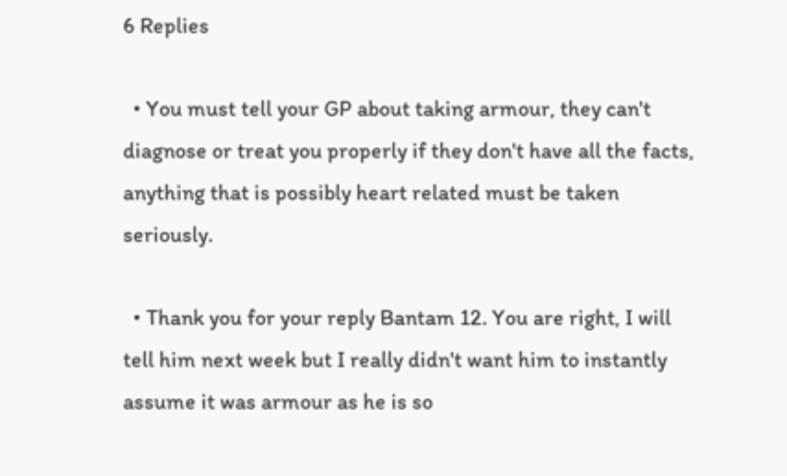6 Replies

  • You must tell your GP about taking armour, they can't diagnose or treat you properly if they don't have all the facts, anything that is possibly heart related must be taken seriously.

  • Thank you for your reply Bantam 12. You are right, I will tell him next week but I really didn't want him to instantly assume it was armour as he is so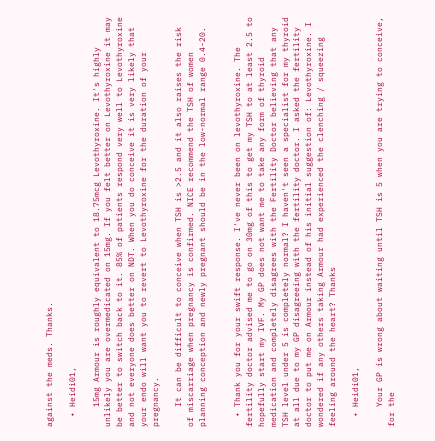against the meds. Thanks.

  • Heidi01,

    15mg Armour is roughly equivalent to 18.75mcg Levothyroxine. It's highly unlikely you are overmedicated on 15mg. If you felt better on Levothyroxine it may be better to switch back to it. 85% of patients respond very well to Levothyroxine and not everyone does better on NDT. When you do conceive it is very likely that your endo will want you to revert to Levothyroxine for the duration of your pregnancy.

    It can be difficult to conceive when TSH is >2.5 and it also raises the risk of miscarriage when pregnancy is confirmed. NICE recommend the TSH of women planning conception and newly pregnant should be in the low-normal range 0.4-20.


  • Thank you for your swift response. I've never been on levothyroxine. The fertility doctor advised me to go on 30mg of this to get my TSH to at least 2.5 to hopefully start my IVF. My GP does not want me to take any form of thyroid medication and completely disagrees with the Fertility Doctor believing that any TSH level under 5 is completely normal? I haven't seen a specialist for my thyroid at all due to my GP disagreeing with the fertility doctor. I asked the fertility doctor to put me on Armour instead of his initial suggestion of: Levothyroxine. I wondered if any others taking Armour had experienced the clenching / squeezing feeling around the heart? Thanks

  • Heidi01,

    Your GP is wrong about waiting until TSH is 5 when you are trying to conceive, for the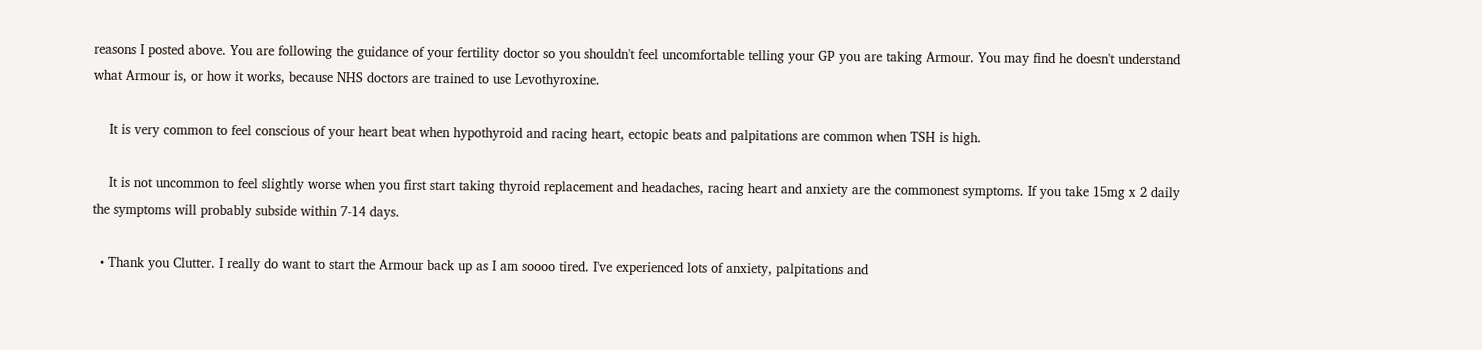reasons I posted above. You are following the guidance of your fertility doctor so you shouldn't feel uncomfortable telling your GP you are taking Armour. You may find he doesn't understand what Armour is, or how it works, because NHS doctors are trained to use Levothyroxine.

    It is very common to feel conscious of your heart beat when hypothyroid and racing heart, ectopic beats and palpitations are common when TSH is high.

    It is not uncommon to feel slightly worse when you first start taking thyroid replacement and headaches, racing heart and anxiety are the commonest symptoms. If you take 15mg x 2 daily the symptoms will probably subside within 7-14 days.

  • Thank you Clutter. I really do want to start the Armour back up as I am soooo tired. I've experienced lots of anxiety, palpitations and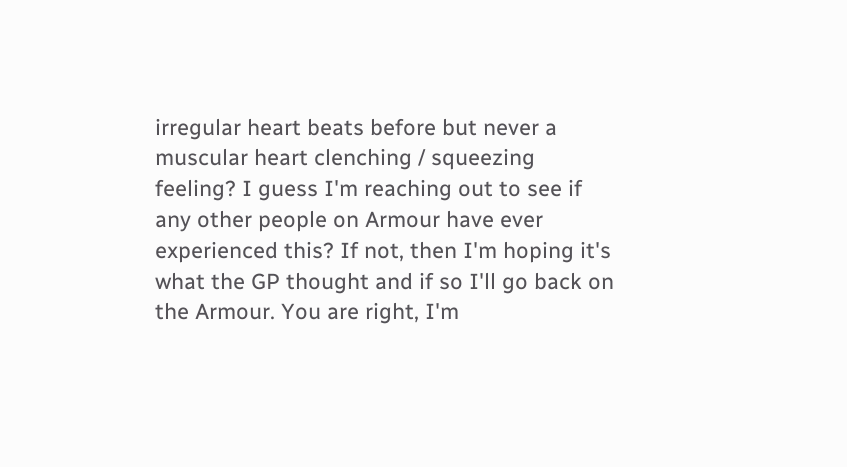irregular heart beats before but never a muscular heart clenching / squeezing feeling? I guess I'm reaching out to see if any other people on Armour have ever experienced this? If not, then I'm hoping it's what the GP thought and if so I'll go back on the Armour. You are right, I'm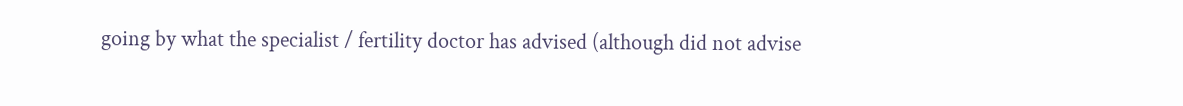going by what the specialist / fertility doctor has advised (although did not advise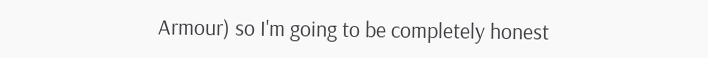Armour) so I'm going to be completely honest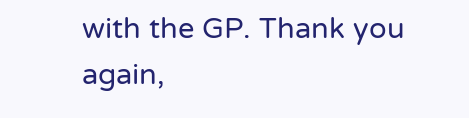with the GP. Thank you again,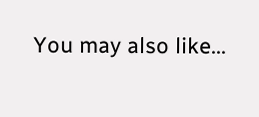You may also like...